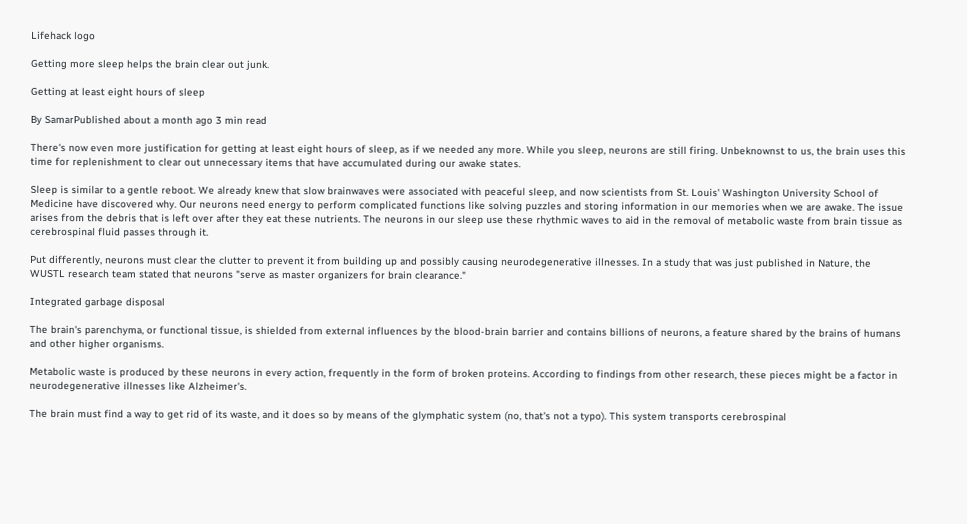Lifehack logo

Getting more sleep helps the brain clear out junk.

Getting at least eight hours of sleep

By SamarPublished about a month ago 3 min read

There's now even more justification for getting at least eight hours of sleep, as if we needed any more. While you sleep, neurons are still firing. Unbeknownst to us, the brain uses this time for replenishment to clear out unnecessary items that have accumulated during our awake states.

Sleep is similar to a gentle reboot. We already knew that slow brainwaves were associated with peaceful sleep, and now scientists from St. Louis' Washington University School of Medicine have discovered why. Our neurons need energy to perform complicated functions like solving puzzles and storing information in our memories when we are awake. The issue arises from the debris that is left over after they eat these nutrients. The neurons in our sleep use these rhythmic waves to aid in the removal of metabolic waste from brain tissue as cerebrospinal fluid passes through it.

Put differently, neurons must clear the clutter to prevent it from building up and possibly causing neurodegenerative illnesses. In a study that was just published in Nature, the WUSTL research team stated that neurons "serve as master organizers for brain clearance."

Integrated garbage disposal

The brain's parenchyma, or functional tissue, is shielded from external influences by the blood-brain barrier and contains billions of neurons, a feature shared by the brains of humans and other higher organisms.

Metabolic waste is produced by these neurons in every action, frequently in the form of broken proteins. According to findings from other research, these pieces might be a factor in neurodegenerative illnesses like Alzheimer's.

The brain must find a way to get rid of its waste, and it does so by means of the glymphatic system (no, that's not a typo). This system transports cerebrospinal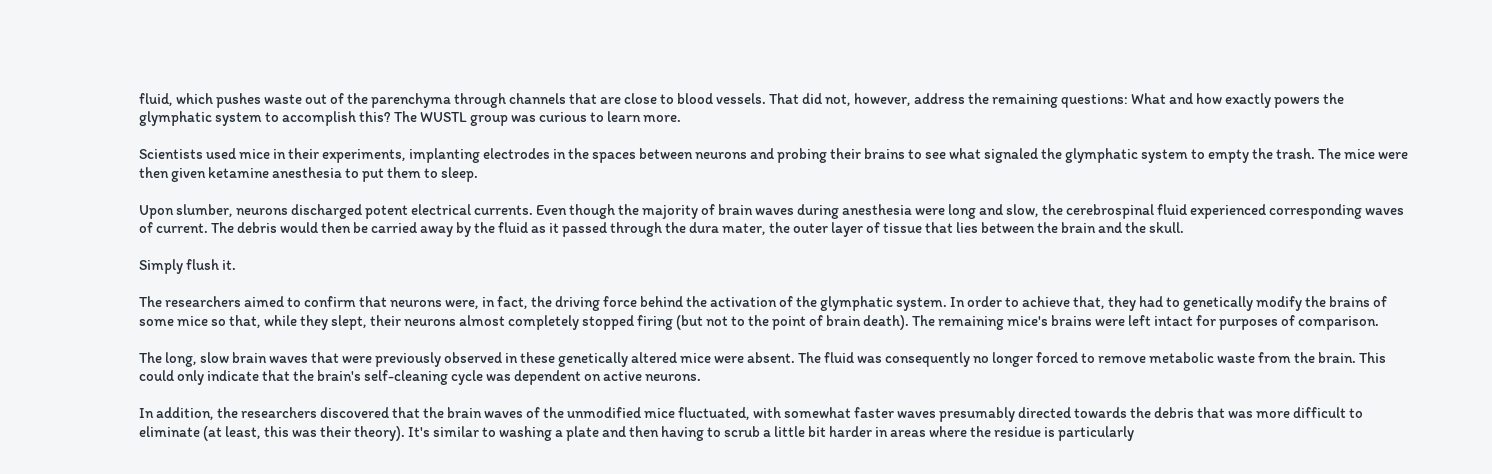fluid, which pushes waste out of the parenchyma through channels that are close to blood vessels. That did not, however, address the remaining questions: What and how exactly powers the glymphatic system to accomplish this? The WUSTL group was curious to learn more.

Scientists used mice in their experiments, implanting electrodes in the spaces between neurons and probing their brains to see what signaled the glymphatic system to empty the trash. The mice were then given ketamine anesthesia to put them to sleep.

Upon slumber, neurons discharged potent electrical currents. Even though the majority of brain waves during anesthesia were long and slow, the cerebrospinal fluid experienced corresponding waves of current. The debris would then be carried away by the fluid as it passed through the dura mater, the outer layer of tissue that lies between the brain and the skull.

Simply flush it.

The researchers aimed to confirm that neurons were, in fact, the driving force behind the activation of the glymphatic system. In order to achieve that, they had to genetically modify the brains of some mice so that, while they slept, their neurons almost completely stopped firing (but not to the point of brain death). The remaining mice's brains were left intact for purposes of comparison.

The long, slow brain waves that were previously observed in these genetically altered mice were absent. The fluid was consequently no longer forced to remove metabolic waste from the brain. This could only indicate that the brain's self-cleaning cycle was dependent on active neurons.

In addition, the researchers discovered that the brain waves of the unmodified mice fluctuated, with somewhat faster waves presumably directed towards the debris that was more difficult to eliminate (at least, this was their theory). It's similar to washing a plate and then having to scrub a little bit harder in areas where the residue is particularly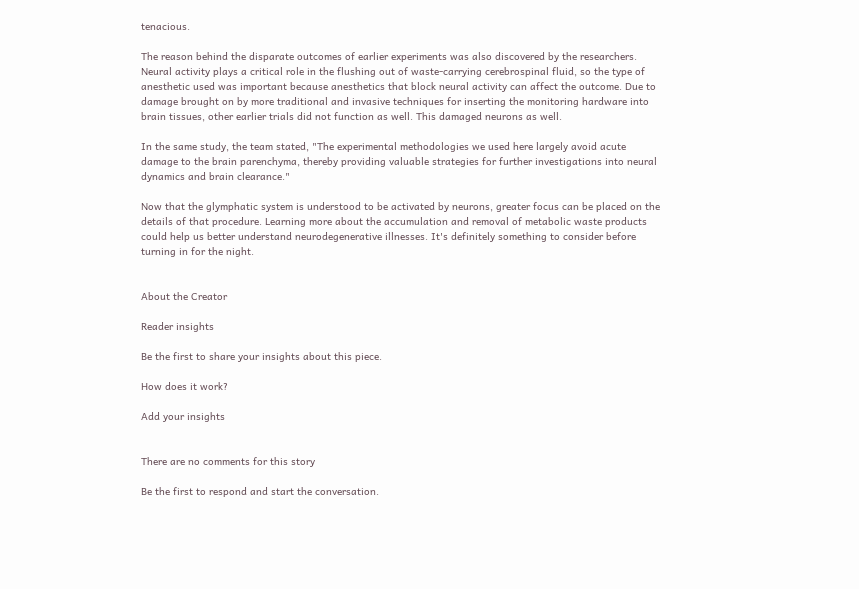tenacious.

The reason behind the disparate outcomes of earlier experiments was also discovered by the researchers. Neural activity plays a critical role in the flushing out of waste-carrying cerebrospinal fluid, so the type of anesthetic used was important because anesthetics that block neural activity can affect the outcome. Due to damage brought on by more traditional and invasive techniques for inserting the monitoring hardware into brain tissues, other earlier trials did not function as well. This damaged neurons as well.

In the same study, the team stated, "The experimental methodologies we used here largely avoid acute damage to the brain parenchyma, thereby providing valuable strategies for further investigations into neural dynamics and brain clearance."

Now that the glymphatic system is understood to be activated by neurons, greater focus can be placed on the details of that procedure. Learning more about the accumulation and removal of metabolic waste products could help us better understand neurodegenerative illnesses. It's definitely something to consider before turning in for the night.


About the Creator

Reader insights

Be the first to share your insights about this piece.

How does it work?

Add your insights


There are no comments for this story

Be the first to respond and start the conversation.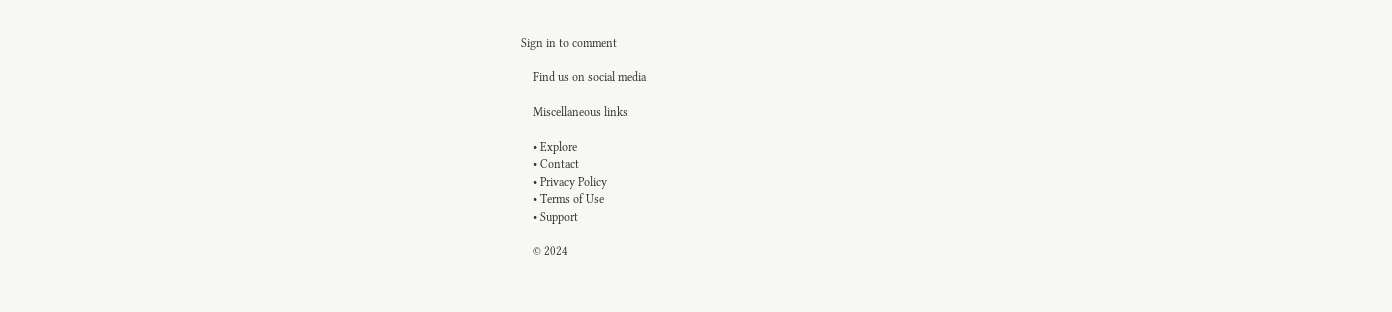Sign in to comment

    Find us on social media

    Miscellaneous links

    • Explore
    • Contact
    • Privacy Policy
    • Terms of Use
    • Support

    © 2024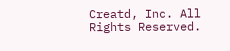Creatd, Inc. All Rights Reserved.